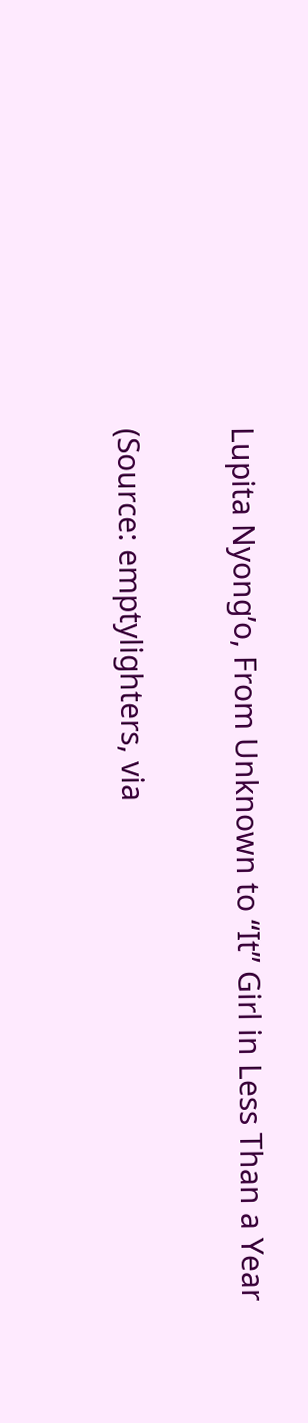Lupita Nyong’o, From Unknown to “It” Girl in Less Than a Year

(Source: emptylighters, via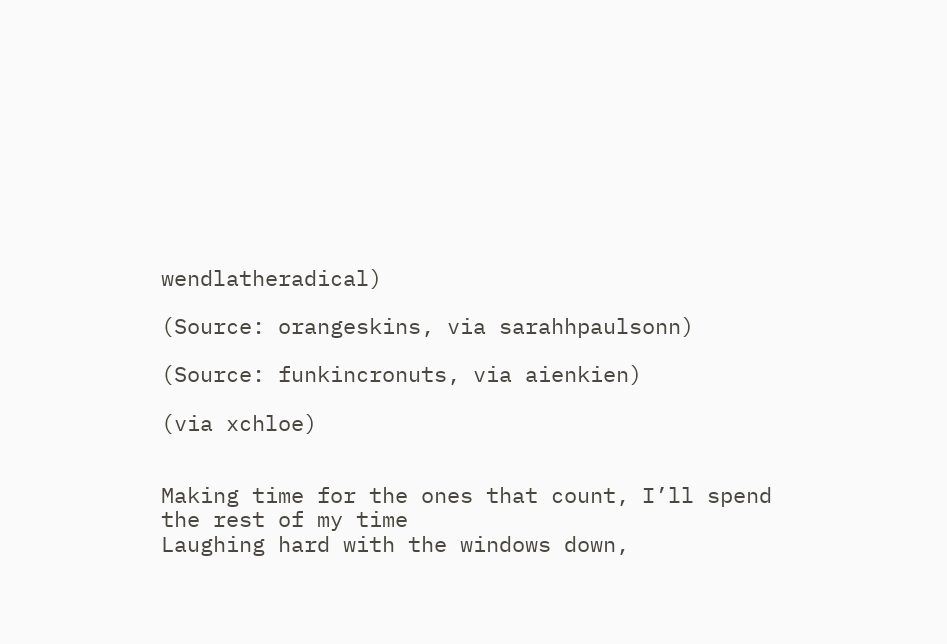wendlatheradical)

(Source: orangeskins, via sarahhpaulsonn)

(Source: funkincronuts, via aienkien)

(via xchloe)


Making time for the ones that count, I’ll spend the rest of my time
Laughing hard with the windows down,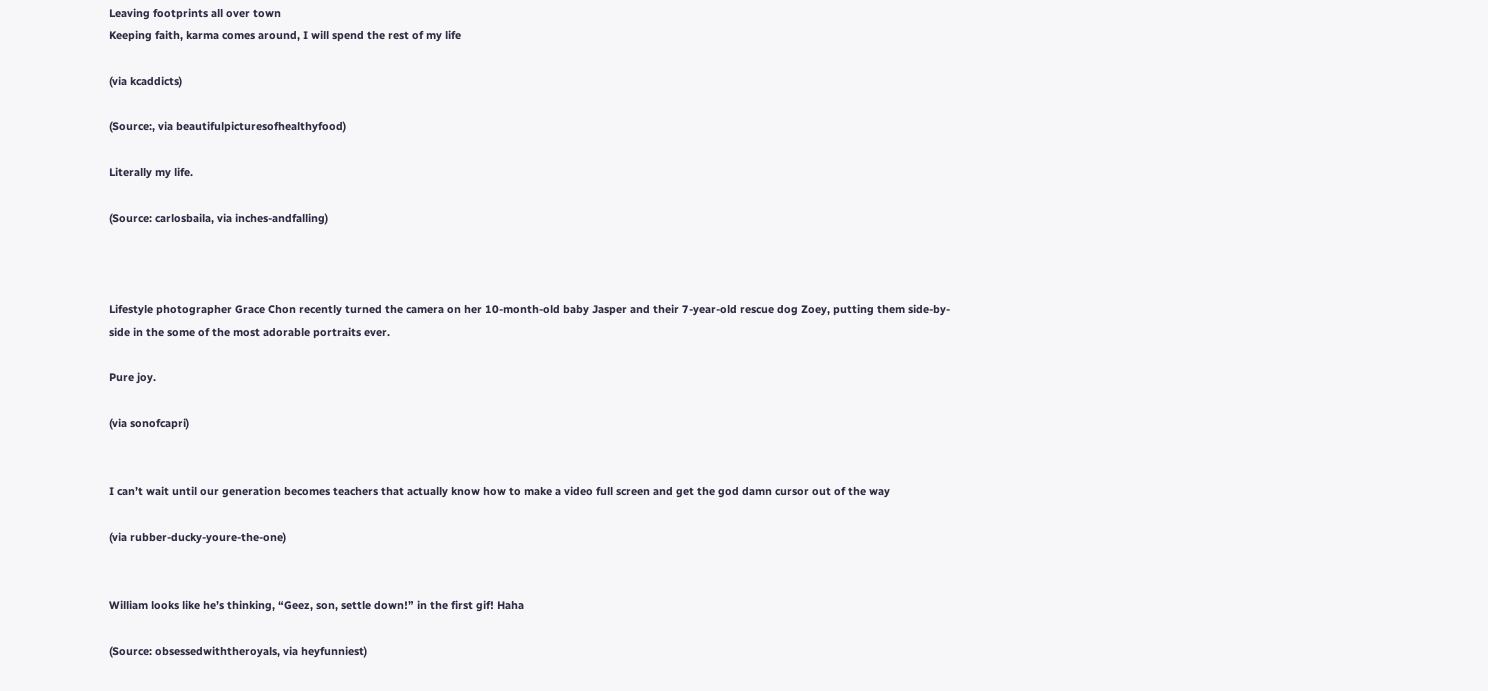Leaving footprints all over town
Keeping faith, karma comes around, I will spend the rest of my life

(via kcaddicts)

(Source:, via beautifulpicturesofhealthyfood)

Literally my life.

(Source: carlosbaila, via inches-andfalling)



Lifestyle photographer Grace Chon recently turned the camera on her 10-month-old baby Jasper and their 7-year-old rescue dog Zoey, putting them side-by-side in the some of the most adorable portraits ever.

Pure joy.

(via sonofcapri)


I can’t wait until our generation becomes teachers that actually know how to make a video full screen and get the god damn cursor out of the way

(via rubber-ducky-youre-the-one)


William looks like he’s thinking, “Geez, son, settle down!” in the first gif! Haha

(Source: obsessedwiththeroyals, via heyfunniest)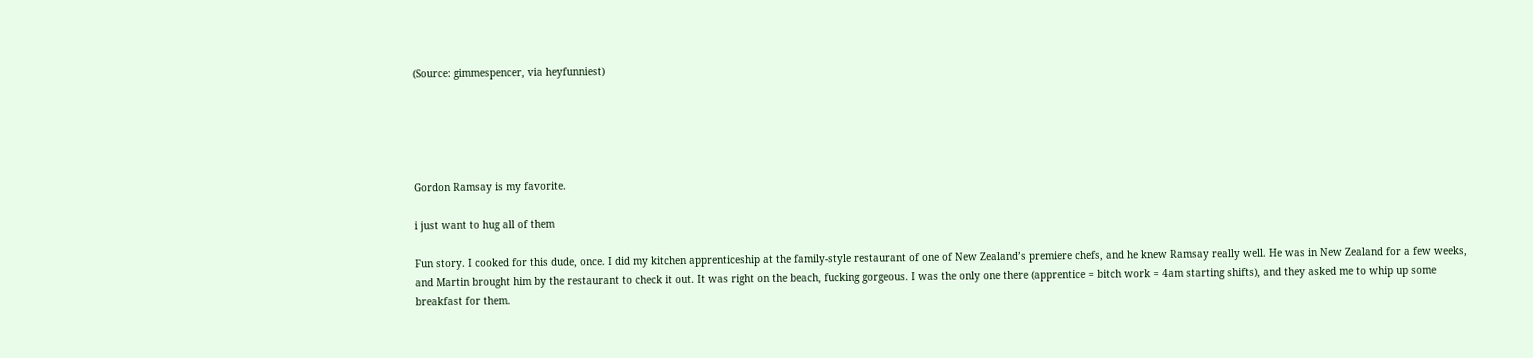(Source: gimmespencer, via heyfunniest)





Gordon Ramsay is my favorite.

i just want to hug all of them

Fun story. I cooked for this dude, once. I did my kitchen apprenticeship at the family-style restaurant of one of New Zealand’s premiere chefs, and he knew Ramsay really well. He was in New Zealand for a few weeks, and Martin brought him by the restaurant to check it out. It was right on the beach, fucking gorgeous. I was the only one there (apprentice = bitch work = 4am starting shifts), and they asked me to whip up some breakfast for them.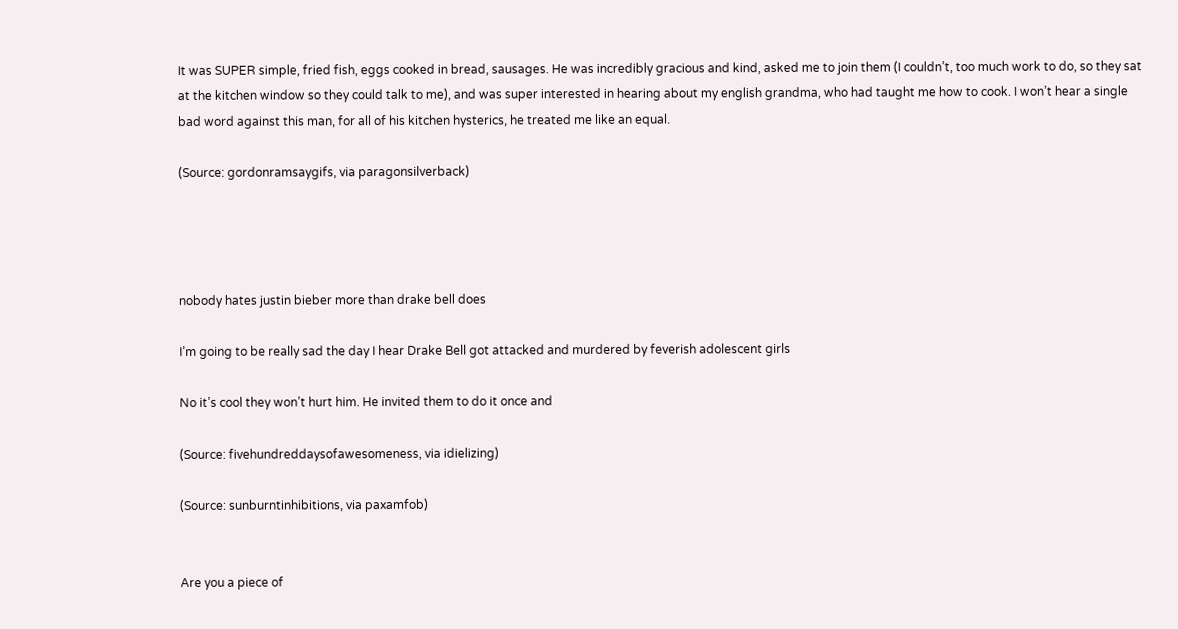It was SUPER simple, fried fish, eggs cooked in bread, sausages. He was incredibly gracious and kind, asked me to join them (I couldn’t, too much work to do, so they sat at the kitchen window so they could talk to me), and was super interested in hearing about my english grandma, who had taught me how to cook. I won’t hear a single bad word against this man, for all of his kitchen hysterics, he treated me like an equal.

(Source: gordonramsaygifs, via paragonsilverback)




nobody hates justin bieber more than drake bell does

I’m going to be really sad the day I hear Drake Bell got attacked and murdered by feverish adolescent girls

No it’s cool they won’t hurt him. He invited them to do it once and

(Source: fivehundreddaysofawesomeness, via idielizing)

(Source: sunburntinhibitions, via paxamfob)


Are you a piece of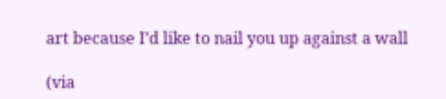art because I’d like to nail you up against a wall

(via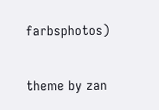farbsphotos)

theme by zan